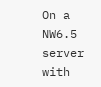On a NW6.5 server with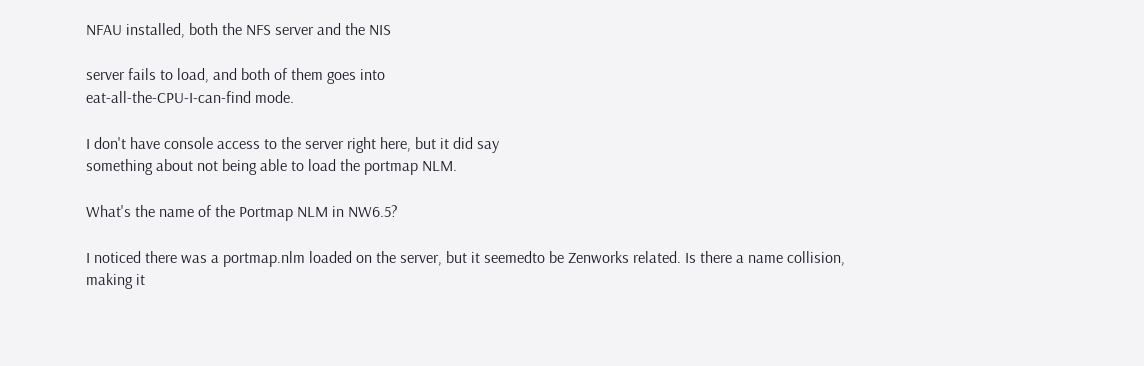NFAU installed, both the NFS server and the NIS

server fails to load, and both of them goes into
eat-all-the-CPU-I-can-find mode.

I don't have console access to the server right here, but it did say
something about not being able to load the portmap NLM.

What's the name of the Portmap NLM in NW6.5?

I noticed there was a portmap.nlm loaded on the server, but it seemedto be Zenworks related. Is there a name collision, making it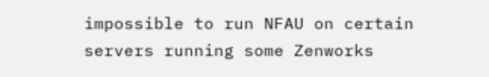impossible to run NFAU on certain servers running some Zenworks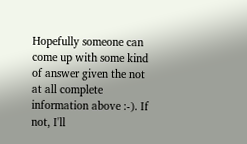Hopefully someone can come up with some kind of answer given the not
at all complete information above :-). If not, I'll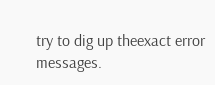try to dig up theexact error messages.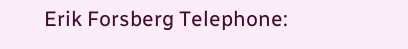Erik Forsberg Telephone: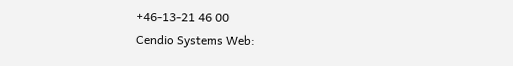+46-13-21 46 00
Cendio Systems Web: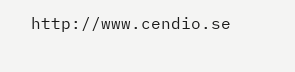http://www.cendio.se